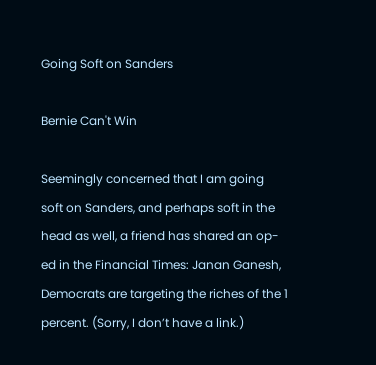Going Soft on Sanders

Bernie Can't Win

Seemingly concerned that I am going soft on Sanders, and perhaps soft in the head as well, a friend has shared an op-ed in the Financial Times: Janan Ganesh, Democrats are targeting the riches of the 1 percent. (Sorry, I don’t have a link.)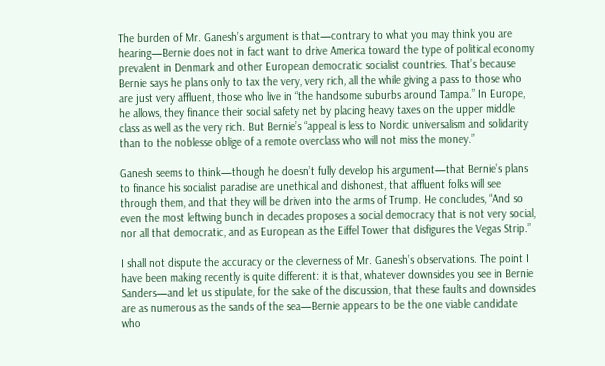The burden of Mr. Ganesh’s argument is that—contrary to what you may think you are hearing—Bernie does not in fact want to drive America toward the type of political economy prevalent in Denmark and other European democratic socialist countries. That’s because Bernie says he plans only to tax the very, very rich, all the while giving a pass to those who are just very affluent, those who live in “the handsome suburbs around Tampa.” In Europe, he allows, they finance their social safety net by placing heavy taxes on the upper middle class as well as the very rich. But Bernie’s “appeal is less to Nordic universalism and solidarity than to the noblesse oblige of a remote overclass who will not miss the money.”

Ganesh seems to think—though he doesn’t fully develop his argument—that Bernie’s plans to finance his socialist paradise are unethical and dishonest, that affluent folks will see through them, and that they will be driven into the arms of Trump. He concludes, “And so even the most leftwing bunch in decades proposes a social democracy that is not very social, nor all that democratic, and as European as the Eiffel Tower that disfigures the Vegas Strip.”

I shall not dispute the accuracy or the cleverness of Mr. Ganesh’s observations. The point I have been making recently is quite different: it is that, whatever downsides you see in Bernie Sanders—and let us stipulate, for the sake of the discussion, that these faults and downsides are as numerous as the sands of the sea—Bernie appears to be the one viable candidate who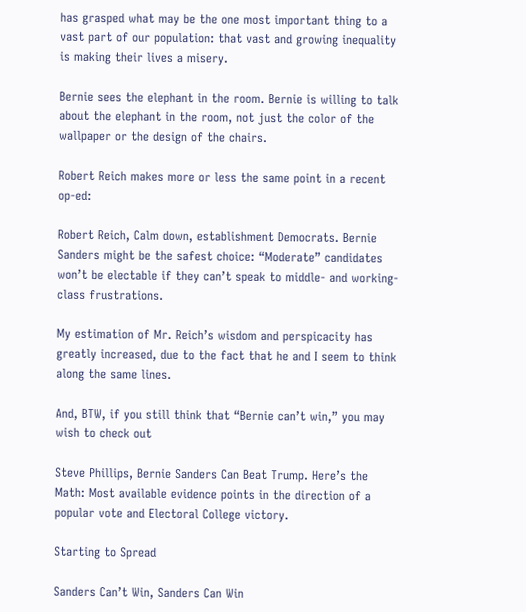has grasped what may be the one most important thing to a vast part of our population: that vast and growing inequality is making their lives a misery.

Bernie sees the elephant in the room. Bernie is willing to talk about the elephant in the room, not just the color of the wallpaper or the design of the chairs.

Robert Reich makes more or less the same point in a recent op-ed:

Robert Reich, Calm down, establishment Democrats. Bernie Sanders might be the safest choice: “Moderate” candidates won’t be electable if they can’t speak to middle- and working-class frustrations.

My estimation of Mr. Reich’s wisdom and perspicacity has greatly increased, due to the fact that he and I seem to think along the same lines.

And, BTW, if you still think that “Bernie can’t win,” you may wish to check out

Steve Phillips, Bernie Sanders Can Beat Trump. Here’s the Math: Most available evidence points in the direction of a popular vote and Electoral College victory.

Starting to Spread

Sanders Can’t Win, Sanders Can Win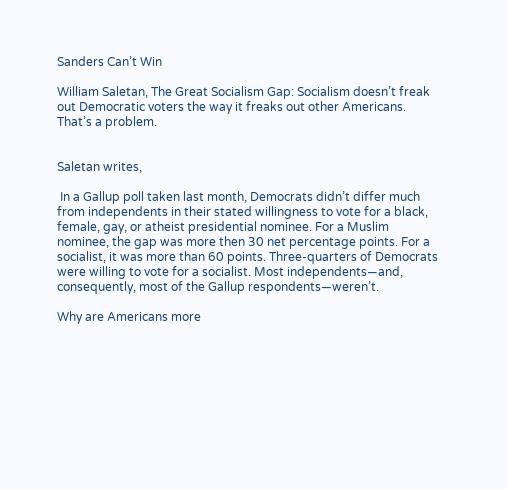Sanders Can’t Win

William Saletan, The Great Socialism Gap: Socialism doesn’t freak out Democratic voters the way it freaks out other Americans. That’s a problem.


Saletan writes,

 In a Gallup poll taken last month, Democrats didn’t differ much from independents in their stated willingness to vote for a black, female, gay, or atheist presidential nominee. For a Muslim nominee, the gap was more then 30 net percentage points. For a socialist, it was more than 60 points. Three-quarters of Democrats were willing to vote for a socialist. Most independents—and, consequently, most of the Gallup respondents—weren’t.

Why are Americans more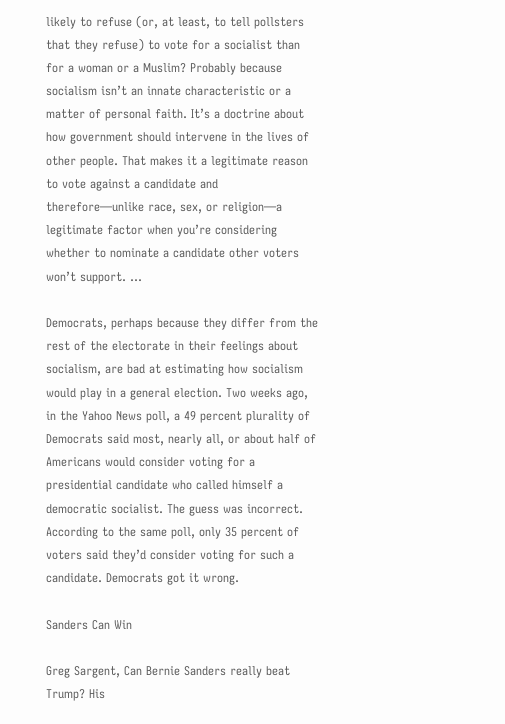likely to refuse (or, at least, to tell pollsters that they refuse) to vote for a socialist than for a woman or a Muslim? Probably because socialism isn’t an innate characteristic or a matter of personal faith. It’s a doctrine about how government should intervene in the lives of other people. That makes it a legitimate reason to vote against a candidate and therefore—unlike race, sex, or religion—a legitimate factor when you’re considering whether to nominate a candidate other voters won’t support. …

Democrats, perhaps because they differ from the rest of the electorate in their feelings about socialism, are bad at estimating how socialism would play in a general election. Two weeks ago, in the Yahoo News poll, a 49 percent plurality of Democrats said most, nearly all, or about half of Americans would consider voting for a presidential candidate who called himself a democratic socialist. The guess was incorrect. According to the same poll, only 35 percent of voters said they’d consider voting for such a candidate. Democrats got it wrong.

Sanders Can Win

Greg Sargent, Can Bernie Sanders really beat Trump? His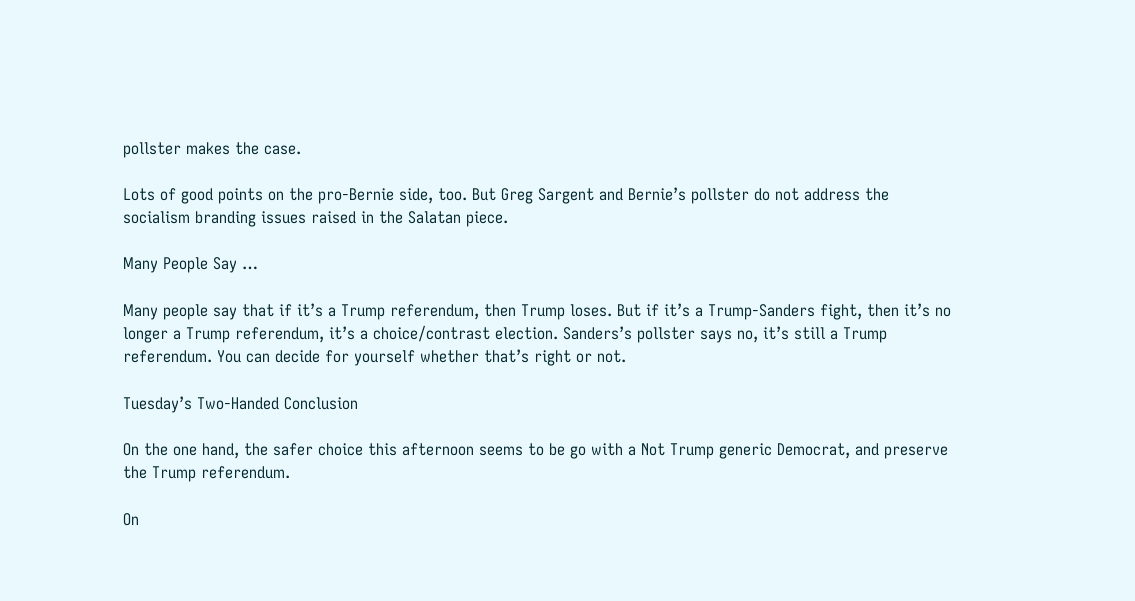pollster makes the case.

Lots of good points on the pro-Bernie side, too. But Greg Sargent and Bernie’s pollster do not address the socialism branding issues raised in the Salatan piece.

Many People Say …

Many people say that if it’s a Trump referendum, then Trump loses. But if it’s a Trump-Sanders fight, then it’s no longer a Trump referendum, it’s a choice/contrast election. Sanders’s pollster says no, it’s still a Trump referendum. You can decide for yourself whether that’s right or not.

Tuesday’s Two-Handed Conclusion

On the one hand, the safer choice this afternoon seems to be go with a Not Trump generic Democrat, and preserve the Trump referendum.

On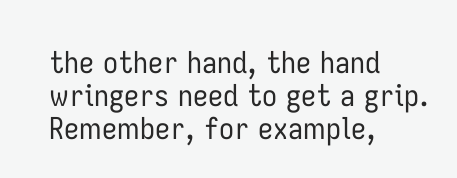the other hand, the hand wringers need to get a grip. Remember, for example,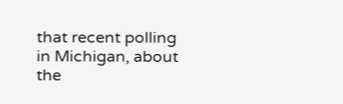that recent polling in Michigan, about the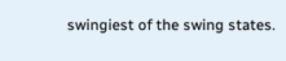swingiest of the swing states.